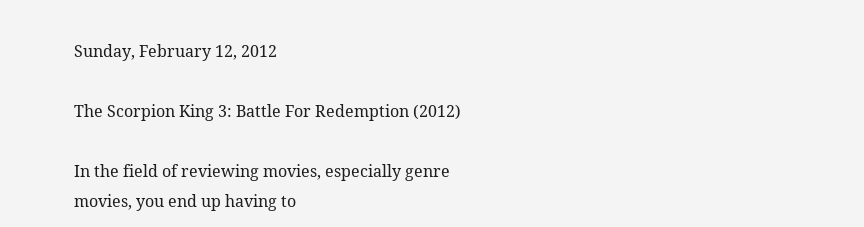Sunday, February 12, 2012

The Scorpion King 3: Battle For Redemption (2012)

In the field of reviewing movies, especially genre movies, you end up having to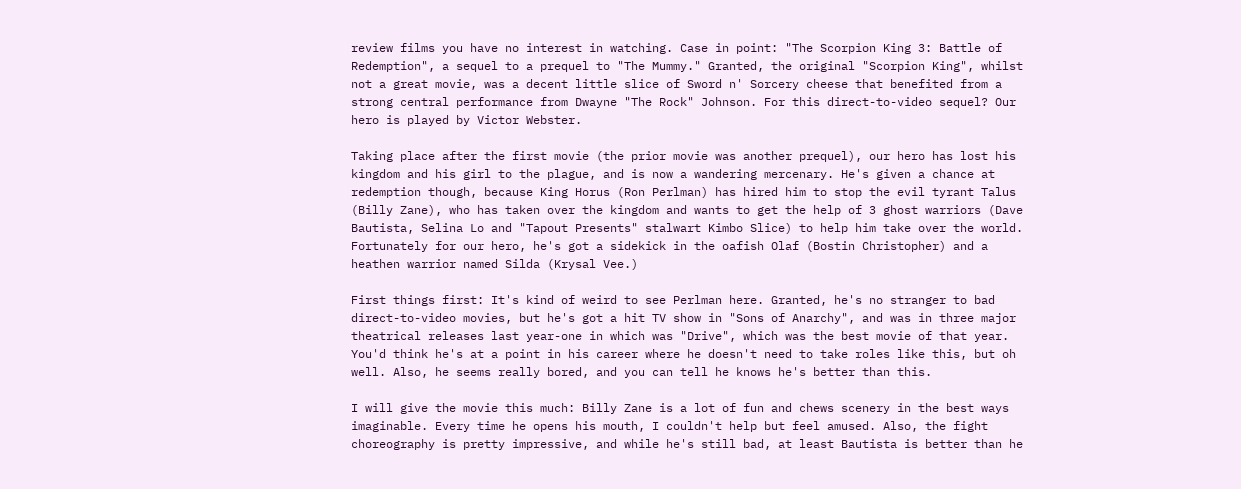review films you have no interest in watching. Case in point: "The Scorpion King 3: Battle of Redemption", a sequel to a prequel to "The Mummy." Granted, the original "Scorpion King", whilst not a great movie, was a decent little slice of Sword n' Sorcery cheese that benefited from a strong central performance from Dwayne "The Rock" Johnson. For this direct-to-video sequel? Our hero is played by Victor Webster.

Taking place after the first movie (the prior movie was another prequel), our hero has lost his kingdom and his girl to the plague, and is now a wandering mercenary. He's given a chance at redemption though, because King Horus (Ron Perlman) has hired him to stop the evil tyrant Talus (Billy Zane), who has taken over the kingdom and wants to get the help of 3 ghost warriors (Dave Bautista, Selina Lo and "Tapout Presents" stalwart Kimbo Slice) to help him take over the world. Fortunately for our hero, he's got a sidekick in the oafish Olaf (Bostin Christopher) and a heathen warrior named Silda (Krysal Vee.)

First things first: It's kind of weird to see Perlman here. Granted, he's no stranger to bad direct-to-video movies, but he's got a hit TV show in "Sons of Anarchy", and was in three major theatrical releases last year-one in which was "Drive", which was the best movie of that year. You'd think he's at a point in his career where he doesn't need to take roles like this, but oh well. Also, he seems really bored, and you can tell he knows he's better than this.

I will give the movie this much: Billy Zane is a lot of fun and chews scenery in the best ways imaginable. Every time he opens his mouth, I couldn't help but feel amused. Also, the fight choreography is pretty impressive, and while he's still bad, at least Bautista is better than he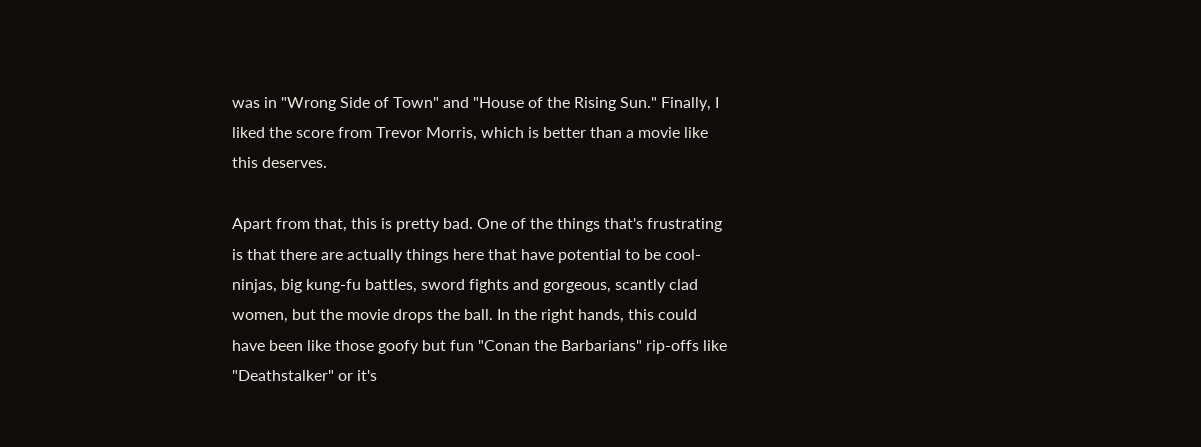was in "Wrong Side of Town" and "House of the Rising Sun." Finally, I liked the score from Trevor Morris, which is better than a movie like this deserves.

Apart from that, this is pretty bad. One of the things that's frustrating is that there are actually things here that have potential to be cool-ninjas, big kung-fu battles, sword fights and gorgeous, scantly clad women, but the movie drops the ball. In the right hands, this could have been like those goofy but fun "Conan the Barbarians" rip-offs like "Deathstalker" or it's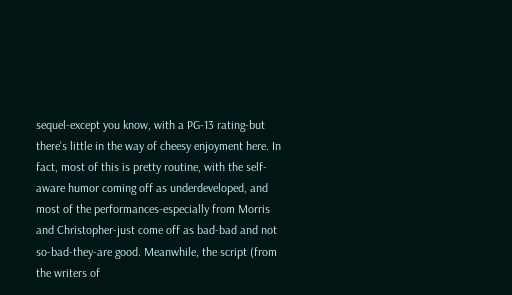sequel-except you know, with a PG-13 rating-but there's little in the way of cheesy enjoyment here. In fact, most of this is pretty routine, with the self-aware humor coming off as underdeveloped, and most of the performances-especially from Morris and Christopher-just come off as bad-bad and not so-bad-they-are good. Meanwhile, the script (from the writers of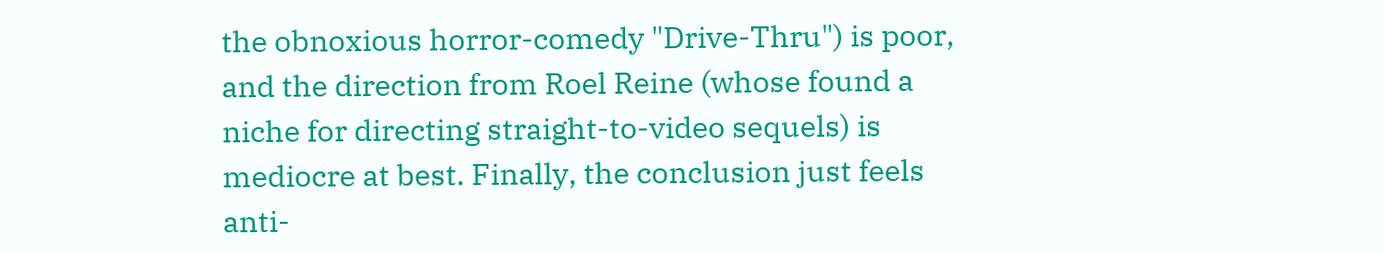the obnoxious horror-comedy "Drive-Thru") is poor, and the direction from Roel Reine (whose found a niche for directing straight-to-video sequels) is mediocre at best. Finally, the conclusion just feels anti-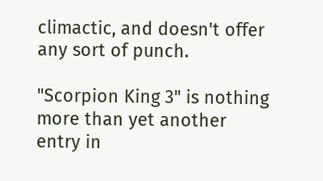climactic, and doesn't offer any sort of punch.

"Scorpion King 3" is nothing more than yet another entry in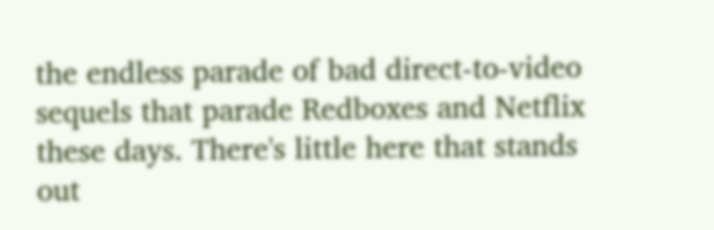the endless parade of bad direct-to-video sequels that parade Redboxes and Netflix these days. There's little here that stands out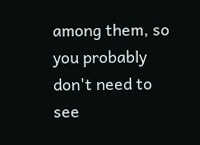among them, so you probably don't need to see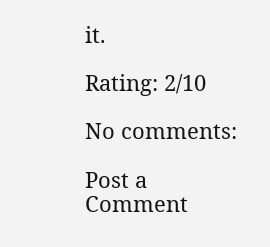it.

Rating: 2/10

No comments:

Post a Comment